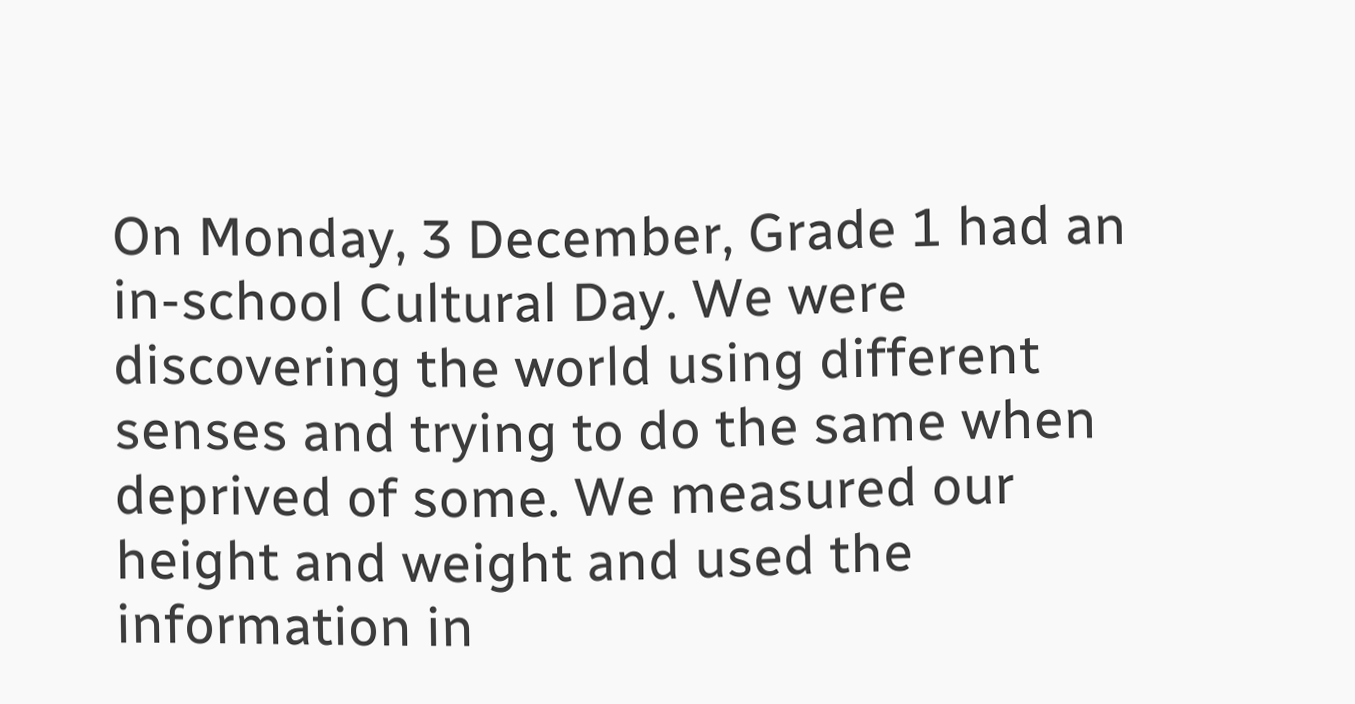On Monday, 3 December, Grade 1 had an in-school Cultural Day. We were discovering the world using different senses and trying to do the same when deprived of some. We measured our height and weight and used the information in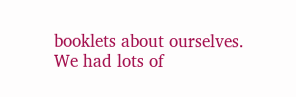booklets about ourselves. We had lots of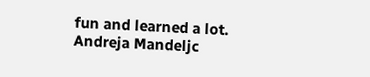fun and learned a lot.
Andreja Mandeljc